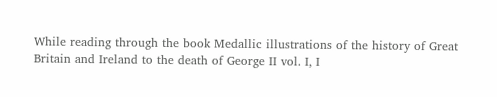While reading through the book Medallic illustrations of the history of Great Britain and Ireland to the death of George II vol. I, I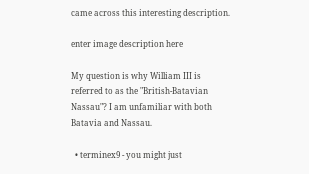came across this interesting description.

enter image description here

My question is why William III is referred to as the "British-Batavian Nassau"? I am unfamiliar with both Batavia and Nassau.

  • terminex9 - you might just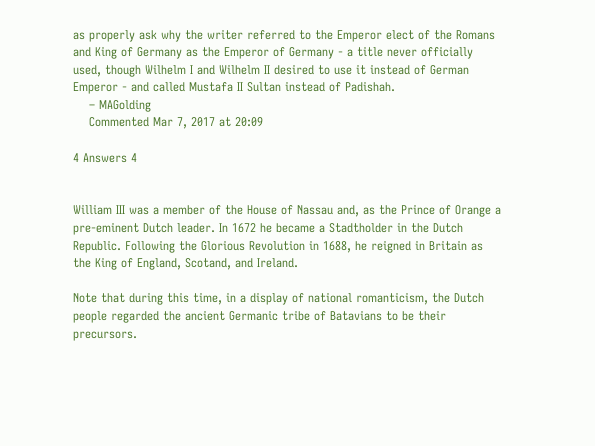as properly ask why the writer referred to the Emperor elect of the Romans and King of Germany as the Emperor of Germany - a title never officially used, though Wilhelm I and Wilhelm II desired to use it instead of German Emperor - and called Mustafa II Sultan instead of Padishah.
    – MAGolding
    Commented Mar 7, 2017 at 20:09

4 Answers 4


William III was a member of the House of Nassau and, as the Prince of Orange a pre-eminent Dutch leader. In 1672 he became a Stadtholder in the Dutch Republic. Following the Glorious Revolution in 1688, he reigned in Britain as the King of England, Scotand, and Ireland.

Note that during this time, in a display of national romanticism, the Dutch people regarded the ancient Germanic tribe of Batavians to be their precursors.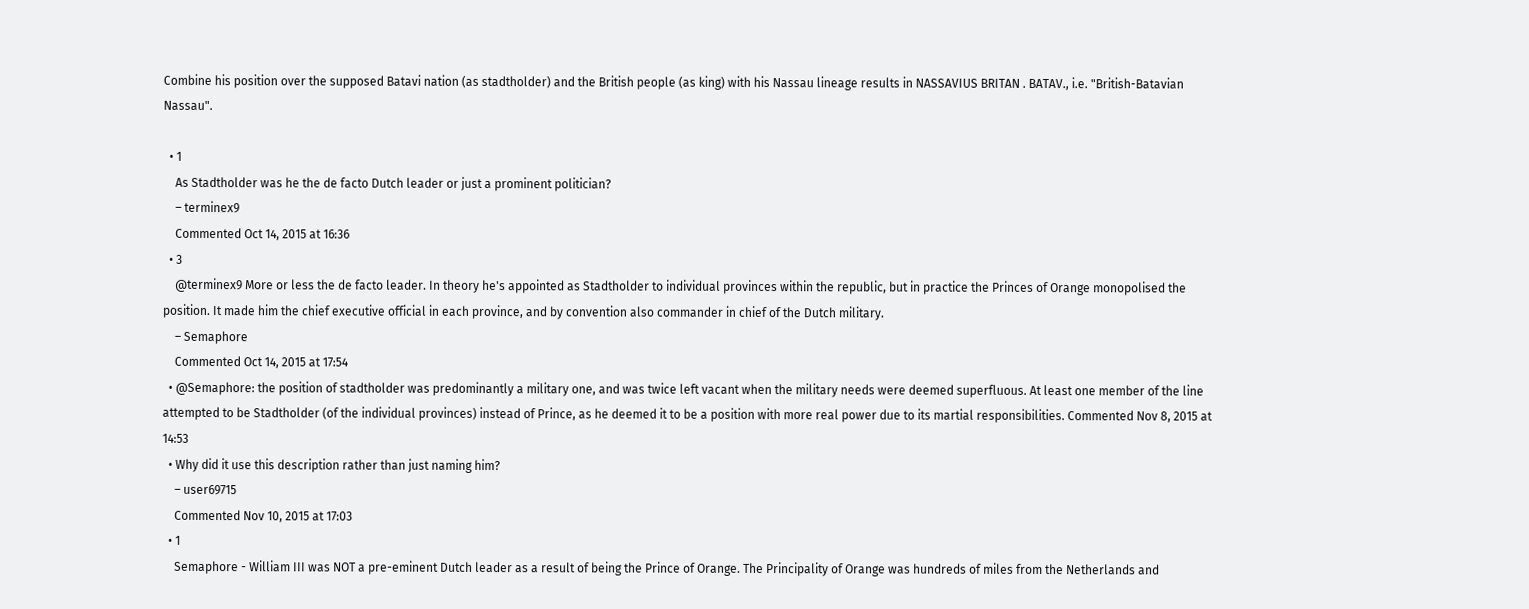Combine his position over the supposed Batavi nation (as stadtholder) and the British people (as king) with his Nassau lineage results in NASSAVIUS BRITAN . BATAV., i.e. "British-Batavian Nassau".

  • 1
    As Stadtholder was he the de facto Dutch leader or just a prominent politician?
    – terminex9
    Commented Oct 14, 2015 at 16:36
  • 3
    @terminex9 More or less the de facto leader. In theory he's appointed as Stadtholder to individual provinces within the republic, but in practice the Princes of Orange monopolised the position. It made him the chief executive official in each province, and by convention also commander in chief of the Dutch military.
    – Semaphore
    Commented Oct 14, 2015 at 17:54
  • @Semaphore: the position of stadtholder was predominantly a military one, and was twice left vacant when the military needs were deemed superfluous. At least one member of the line attempted to be Stadtholder (of the individual provinces) instead of Prince, as he deemed it to be a position with more real power due to its martial responsibilities. Commented Nov 8, 2015 at 14:53
  • Why did it use this description rather than just naming him?
    – user69715
    Commented Nov 10, 2015 at 17:03
  • 1
    Semaphore - William III was NOT a pre-eminent Dutch leader as a result of being the Prince of Orange. The Principality of Orange was hundreds of miles from the Netherlands and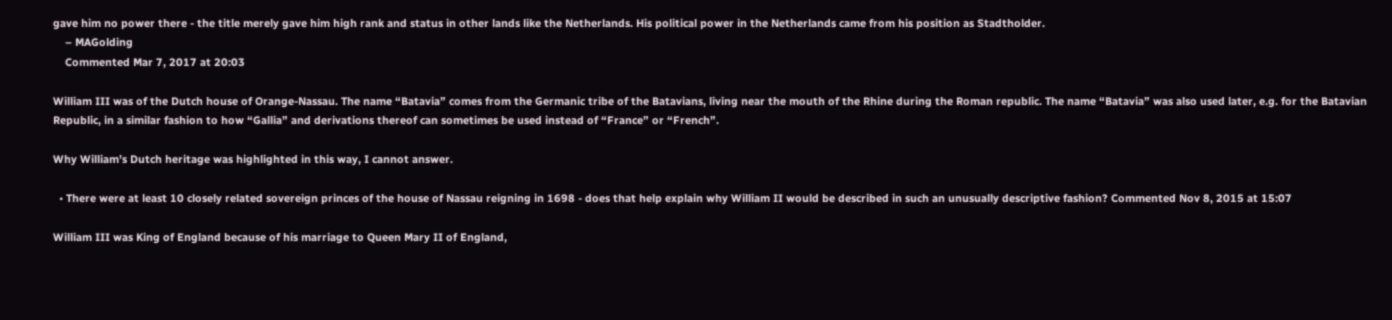gave him no power there - the title merely gave him high rank and status in other lands like the Netherlands. His political power in the Netherlands came from his position as Stadtholder.
    – MAGolding
    Commented Mar 7, 2017 at 20:03

William III was of the Dutch house of Orange-Nassau. The name “Batavia” comes from the Germanic tribe of the Batavians, living near the mouth of the Rhine during the Roman republic. The name “Batavia” was also used later, e.g. for the Batavian Republic, in a similar fashion to how “Gallia” and derivations thereof can sometimes be used instead of “France” or “French”.

Why William’s Dutch heritage was highlighted in this way, I cannot answer.

  • There were at least 10 closely related sovereign princes of the house of Nassau reigning in 1698 - does that help explain why William II would be described in such an unusually descriptive fashion? Commented Nov 8, 2015 at 15:07

William III was King of England because of his marriage to Queen Mary II of England,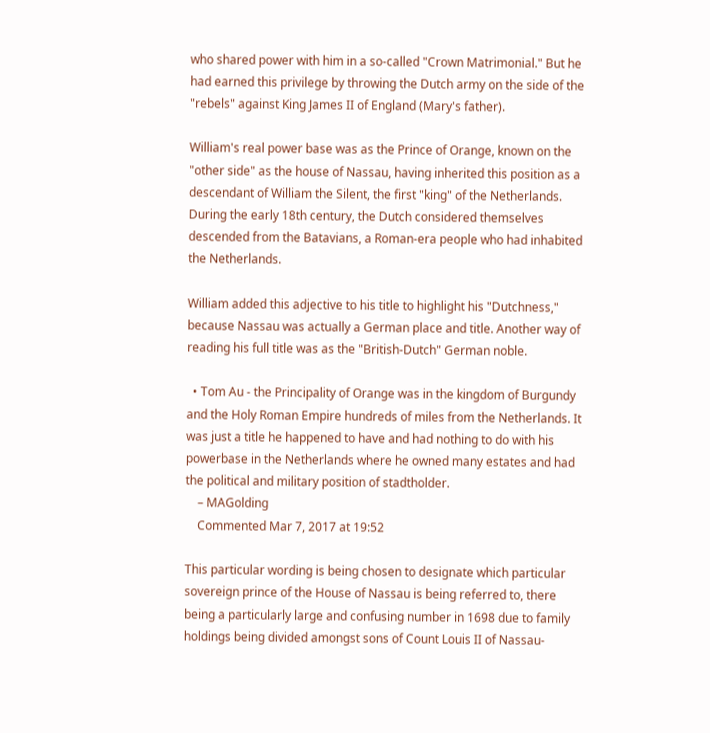who shared power with him in a so-called "Crown Matrimonial." But he had earned this privilege by throwing the Dutch army on the side of the "rebels" against King James II of England (Mary's father).

William's real power base was as the Prince of Orange, known on the "other side" as the house of Nassau, having inherited this position as a descendant of William the Silent, the first "king" of the Netherlands. During the early 18th century, the Dutch considered themselves descended from the Batavians, a Roman-era people who had inhabited the Netherlands.

William added this adjective to his title to highlight his "Dutchness," because Nassau was actually a German place and title. Another way of reading his full title was as the "British-Dutch" German noble.

  • Tom Au - the Principality of Orange was in the kingdom of Burgundy and the Holy Roman Empire hundreds of miles from the Netherlands. It was just a title he happened to have and had nothing to do with his powerbase in the Netherlands where he owned many estates and had the political and military position of stadtholder.
    – MAGolding
    Commented Mar 7, 2017 at 19:52

This particular wording is being chosen to designate which particular sovereign prince of the House of Nassau is being referred to, there being a particularly large and confusing number in 1698 due to family holdings being divided amongst sons of Count Louis II of Nassau-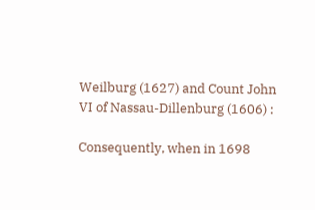Weilburg (1627) and Count John VI of Nassau-Dillenburg (1606) :

Consequently, when in 1698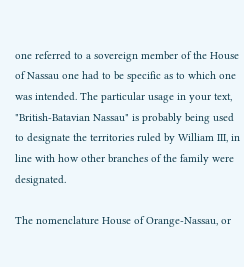one referred to a sovereign member of the House of Nassau one had to be specific as to which one was intended. The particular usage in your text, "British-Batavian Nassau" is probably being used to designate the territories ruled by William III, in line with how other branches of the family were designated.

The nomenclature House of Orange-Nassau, or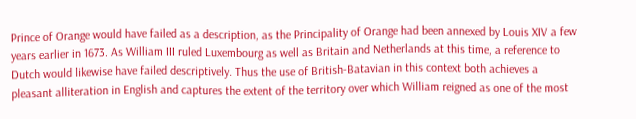Prince of Orange would have failed as a description, as the Principality of Orange had been annexed by Louis XIV a few years earlier in 1673. As William III ruled Luxembourg as well as Britain and Netherlands at this time, a reference to Dutch would likewise have failed descriptively. Thus the use of British-Batavian in this context both achieves a pleasant alliteration in English and captures the extent of the territory over which William reigned as one of the most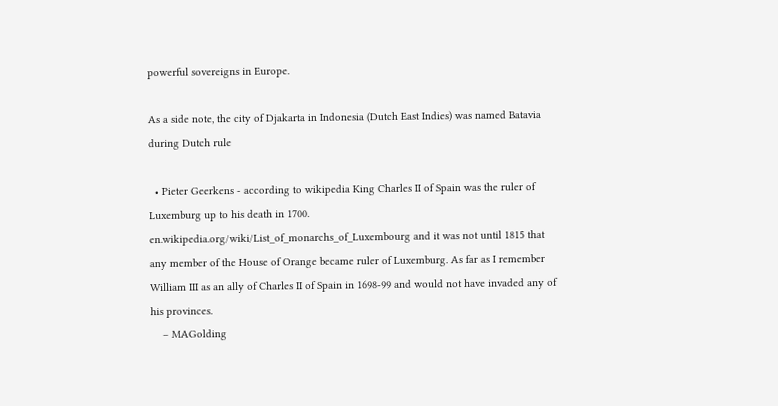powerful sovereigns in Europe.

As a side note, the city of Djakarta in Indonesia (Dutch East Indies) was named Batavia during Dutch rule

  • Pieter Geerkens - according to wikipedia King Charles II of Spain was the ruler of Luxemburg up to his death in 1700. en.wikipedia.org/wiki/List_of_monarchs_of_Luxembourg and it was not until 1815 that any member of the House of Orange became ruler of Luxemburg. As far as I remember William III as an ally of Charles II of Spain in 1698-99 and would not have invaded any of his provinces.
    – MAGolding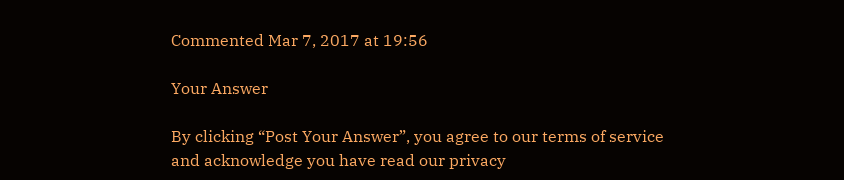Commented Mar 7, 2017 at 19:56

Your Answer

By clicking “Post Your Answer”, you agree to our terms of service and acknowledge you have read our privacy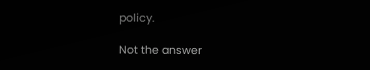policy.

Not the answer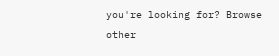you're looking for? Browse other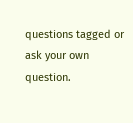questions tagged or ask your own question.